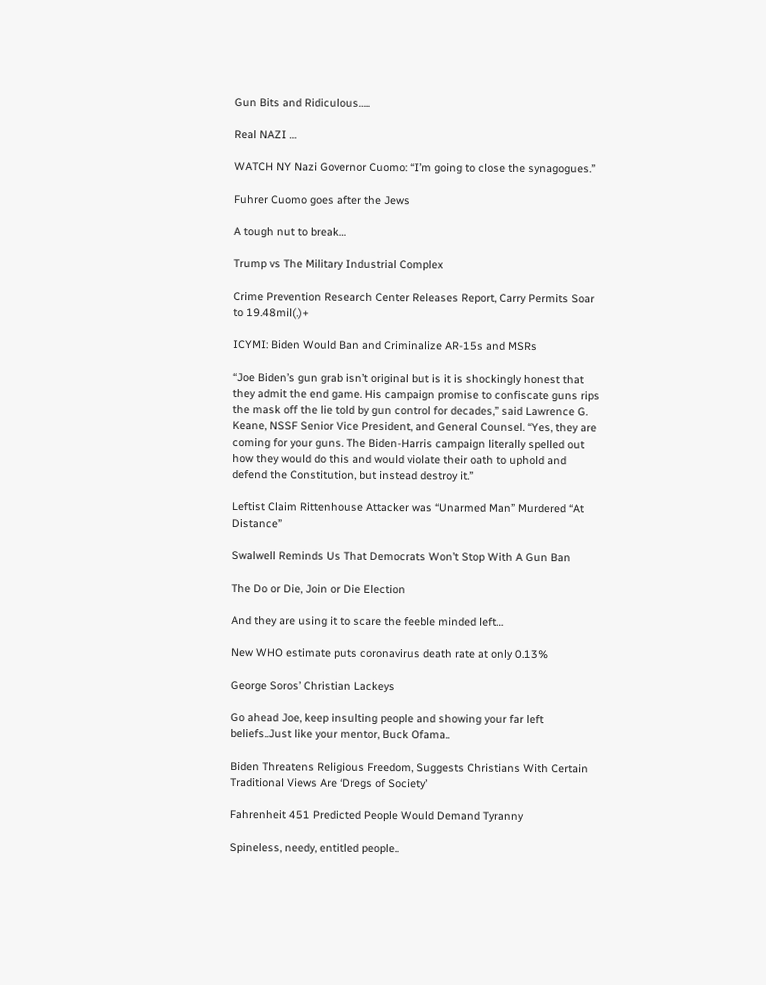Gun Bits and Ridiculous…..

Real NAZI …

WATCH NY Nazi Governor Cuomo: “I’m going to close the synagogues.”

Fuhrer Cuomo goes after the Jews

A tough nut to break…

Trump vs The Military Industrial Complex

Crime Prevention Research Center Releases Report, Carry Permits Soar to 19.48mil(.)+

ICYMI: Biden Would Ban and Criminalize AR-15s and MSRs

“Joe Biden’s gun grab isn’t original but is it is shockingly honest that they admit the end game. His campaign promise to confiscate guns rips the mask off the lie told by gun control for decades,” said Lawrence G. Keane, NSSF Senior Vice President, and General Counsel. “Yes, they are coming for your guns. The Biden-Harris campaign literally spelled out how they would do this and would violate their oath to uphold and defend the Constitution, but instead destroy it.”

Leftist Claim Rittenhouse Attacker was “Unarmed Man” Murdered “At Distance”

Swalwell Reminds Us That Democrats Won’t Stop With A Gun Ban

The Do or Die, Join or Die Election

And they are using it to scare the feeble minded left…

New WHO estimate puts coronavirus death rate at only 0.13%

George Soros’ Christian Lackeys

Go ahead Joe, keep insulting people and showing your far left beliefs..Just like your mentor, Buck Ofama..

Biden Threatens Religious Freedom, Suggests Christians With Certain Traditional Views Are ‘Dregs of Society’

Fahrenheit 451 Predicted People Would Demand Tyranny

Spineless, needy, entitled people..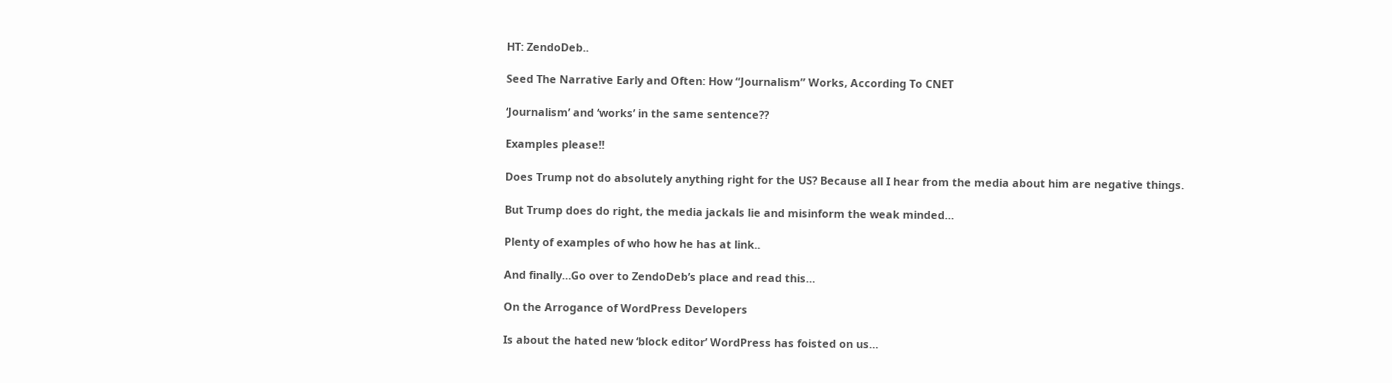HT: ZendoDeb..

Seed The Narrative Early and Often: How “Journalism” Works, According To CNET

‘Journalism’ and ‘works’ in the same sentence??

Examples please!!

Does Trump not do absolutely anything right for the US? Because all I hear from the media about him are negative things.

But Trump does do right, the media jackals lie and misinform the weak minded…

Plenty of examples of who how he has at link..

And finally…Go over to ZendoDeb’s place and read this…

On the Arrogance of WordPress Developers

Is about the hated new ‘block editor’ WordPress has foisted on us…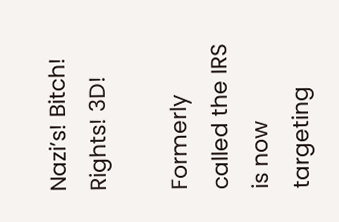Nazi’s! Bitch! Rights! 3D!

Formerly called the IRS is now targeting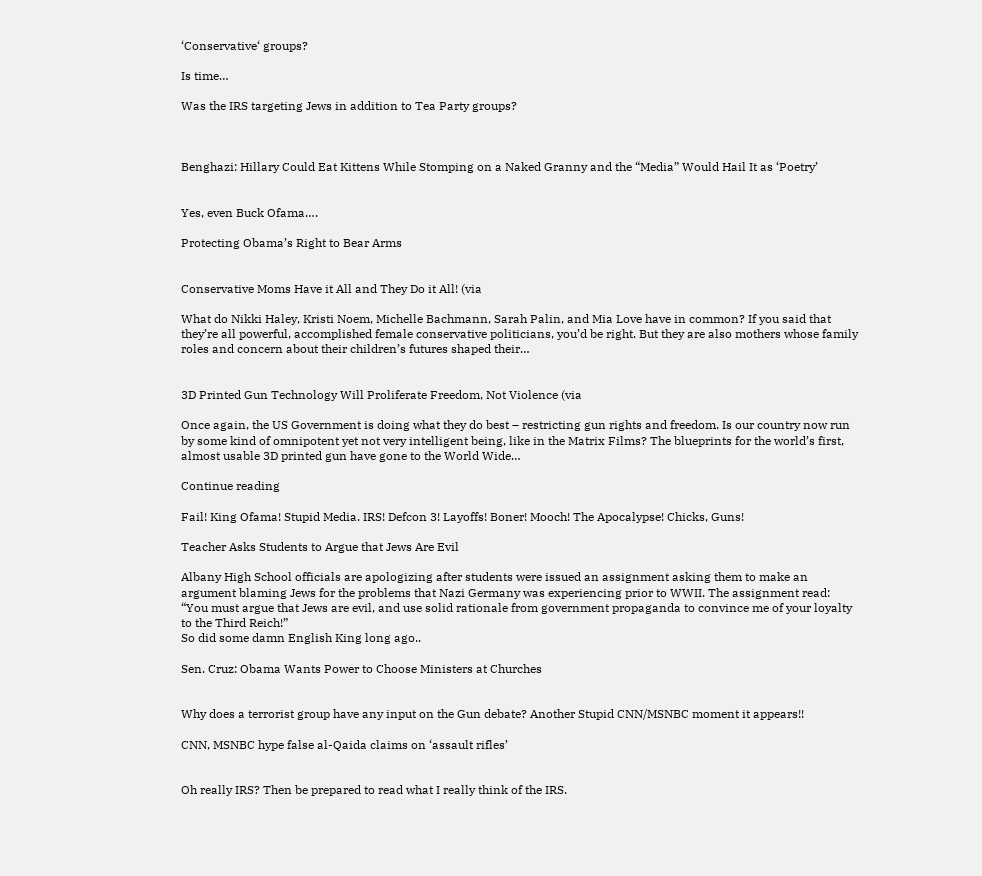‘Conservative‘ groups?

Is time…

Was the IRS targeting Jews in addition to Tea Party groups?



Benghazi: Hillary Could Eat Kittens While Stomping on a Naked Granny and the “Media” Would Hail It as ‘Poetry’


Yes, even Buck Ofama….

Protecting Obama’s Right to Bear Arms


Conservative Moms Have it All and They Do it All! (via

What do Nikki Haley, Kristi Noem, Michelle Bachmann, Sarah Palin, and Mia Love have in common? If you said that they’re all powerful, accomplished female conservative politicians, you’d be right. But they are also mothers whose family roles and concern about their children’s futures shaped their…


3D Printed Gun Technology Will Proliferate Freedom, Not Violence (via

Once again, the US Government is doing what they do best – restricting gun rights and freedom. Is our country now run by some kind of omnipotent yet not very intelligent being, like in the Matrix Films? The blueprints for the world’s first, almost usable 3D printed gun have gone to the World Wide…

Continue reading

Fail! King Ofama! Stupid Media. IRS! Defcon 3! Layoffs! Boner! Mooch! The Apocalypse! Chicks, Guns!

Teacher Asks Students to Argue that Jews Are Evil

Albany High School officials are apologizing after students were issued an assignment asking them to make an argument blaming Jews for the problems that Nazi Germany was experiencing prior to WWII. The assignment read: “You must argue that Jews are evil, and use solid rationale from government propaganda to convince me of your loyalty to the Third Reich!”
So did some damn English King long ago..

Sen. Cruz: Obama Wants Power to Choose Ministers at Churches


Why does a terrorist group have any input on the Gun debate? Another Stupid CNN/MSNBC moment it appears!!

CNN, MSNBC hype false al-Qaida claims on ‘assault rifles’


Oh really IRS? Then be prepared to read what I really think of the IRS.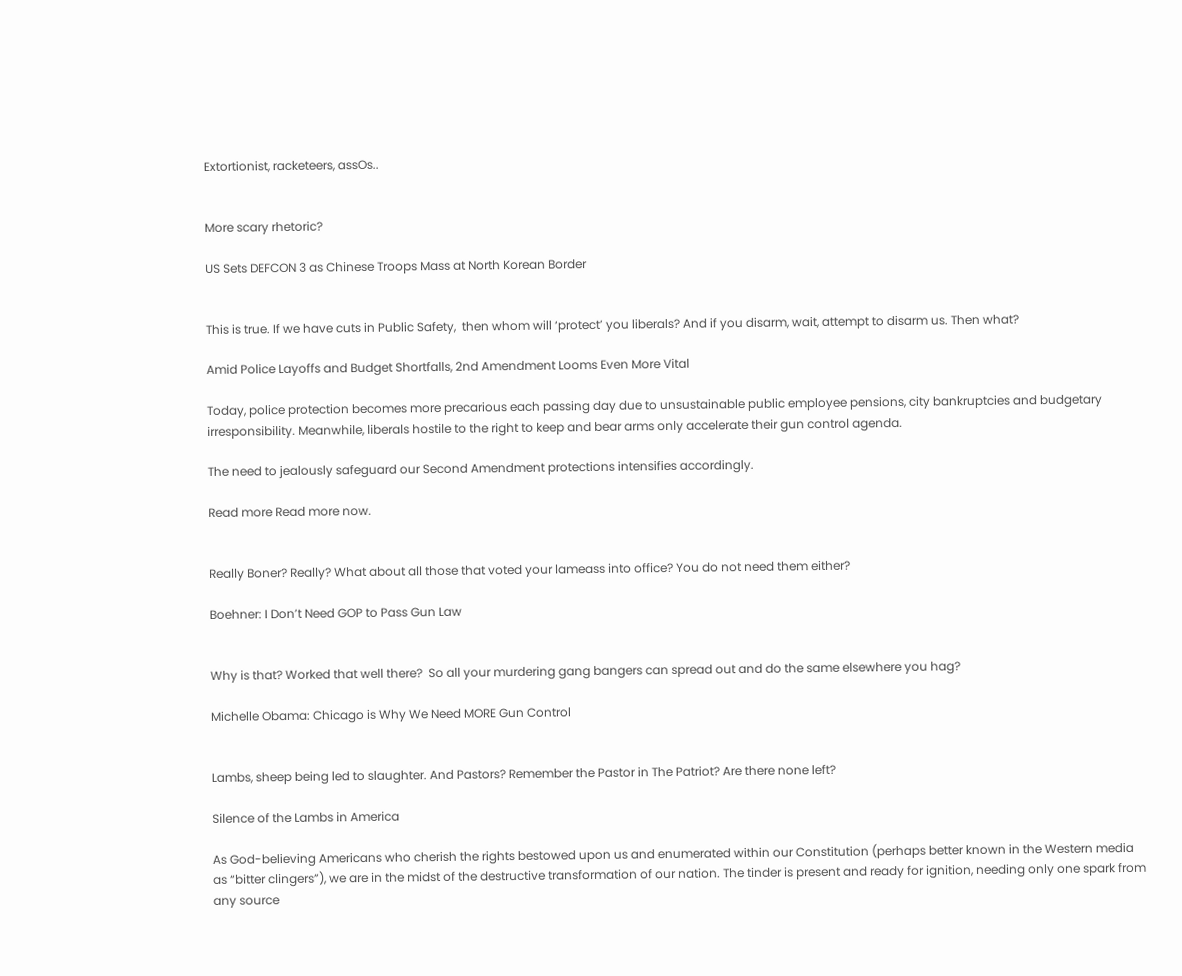Extortionist, racketeers, assOs..


More scary rhetoric?

US Sets DEFCON 3 as Chinese Troops Mass at North Korean Border


This is true. If we have cuts in Public Safety,  then whom will ‘protect’ you liberals? And if you disarm, wait, attempt to disarm us. Then what?

Amid Police Layoffs and Budget Shortfalls, 2nd Amendment Looms Even More Vital

Today, police protection becomes more precarious each passing day due to unsustainable public employee pensions, city bankruptcies and budgetary irresponsibility. Meanwhile, liberals hostile to the right to keep and bear arms only accelerate their gun control agenda.

The need to jealously safeguard our Second Amendment protections intensifies accordingly.

Read more Read more now.


Really Boner? Really? What about all those that voted your lameass into office? You do not need them either?

Boehner: I Don’t Need GOP to Pass Gun Law


Why is that? Worked that well there?  So all your murdering gang bangers can spread out and do the same elsewhere you hag?

Michelle Obama: Chicago is Why We Need MORE Gun Control


Lambs, sheep being led to slaughter. And Pastors? Remember the Pastor in The Patriot? Are there none left?

Silence of the Lambs in America

As God-believing Americans who cherish the rights bestowed upon us and enumerated within our Constitution (perhaps better known in the Western media as “bitter clingers”), we are in the midst of the destructive transformation of our nation. The tinder is present and ready for ignition, needing only one spark from any source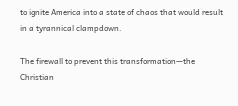to ignite America into a state of chaos that would result in a tyrannical clampdown.

The firewall to prevent this transformation—the Christian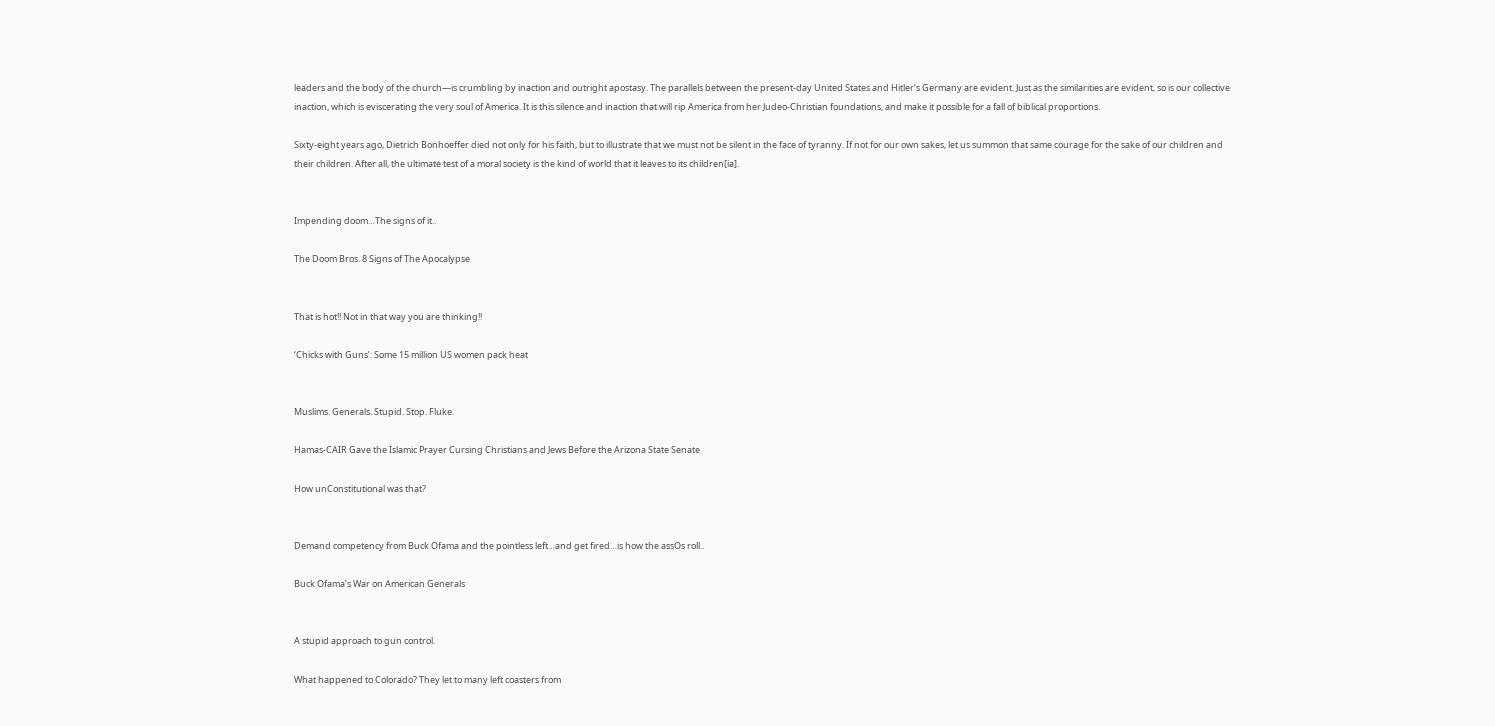leaders and the body of the church—is crumbling by inaction and outright apostasy. The parallels between the present-day United States and Hitler’s Germany are evident. Just as the similarities are evident, so is our collective inaction, which is eviscerating the very soul of America. It is this silence and inaction that will rip America from her Judeo-Christian foundations, and make it possible for a fall of biblical proportions.

Sixty-eight years ago, Dietrich Bonhoeffer died not only for his faith, but to illustrate that we must not be silent in the face of tyranny. If not for our own sakes, let us summon that same courage for the sake of our children and their children. After all, the ultimate test of a moral society is the kind of world that it leaves to its children[ia].


Impending doom…The signs of it..

The Doom Bros. 8 Signs of The Apocalypse


That is hot!! Not in that way you are thinking!!

‘Chicks with Guns’: Some 15 million US women pack heat


Muslims. Generals. Stupid. Stop. Fluke.

Hamas-CAIR Gave the Islamic Prayer Cursing Christians and Jews Before the Arizona State Senate

How unConstitutional was that?


Demand competency from Buck Ofama and the pointless left…and get fired…is how the assOs roll..

Buck Ofama’s War on American Generals


A stupid approach to gun control.

What happened to Colorado? They let to many left coasters from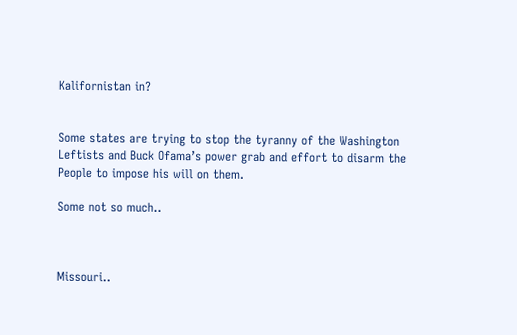Kalifornistan in?


Some states are trying to stop the tyranny of the Washington Leftists and Buck Ofama’s power grab and effort to disarm the People to impose his will on them.

Some not so much..



Missouri..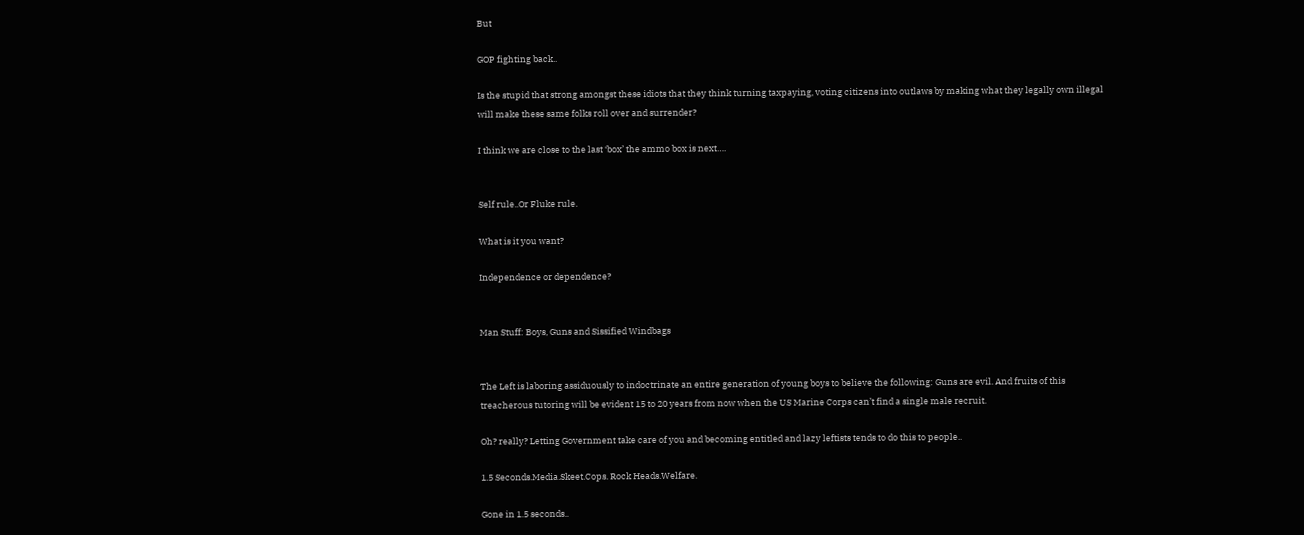But

GOP fighting back..

Is the stupid that strong amongst these idiots that they think turning taxpaying, voting citizens into outlaws by making what they legally own illegal will make these same folks roll over and surrender?

I think we are close to the last ‘box’ the ammo box is next….


Self rule..Or Fluke rule.

What is it you want?

Independence or dependence?


Man Stuff: Boys, Guns and Sissified Windbags


The Left is laboring assiduously to indoctrinate an entire generation of young boys to believe the following: Guns are evil. And fruits of this treacherous tutoring will be evident 15 to 20 years from now when the US Marine Corps can’t find a single male recruit.

Oh? really? Letting Government take care of you and becoming entitled and lazy leftists tends to do this to people..

1.5 Seconds.Media.Skeet.Cops. Rock Heads.Welfare.

Gone in 1.5 seconds..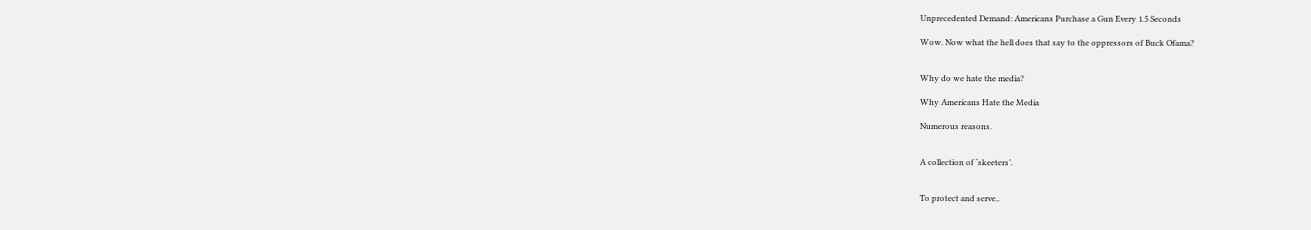Unprecedented Demand: Americans Purchase a Gun Every 1.5 Seconds

Wow. Now what the hell does that say to the oppressors of Buck Ofama?


Why do we hate the media?

Why Americans Hate the Media

Numerous reasons.


A collection of ‘skeeters’.


To protect and serve..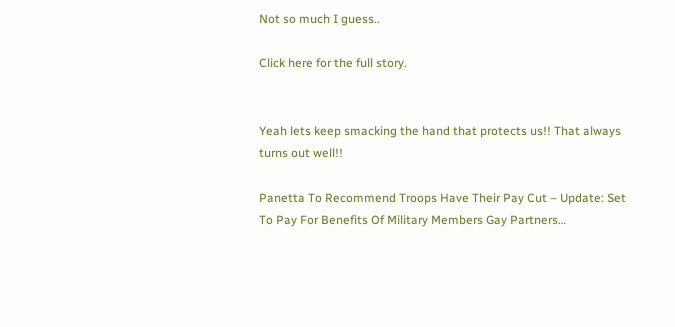Not so much I guess..

Click here for the full story.


Yeah lets keep smacking the hand that protects us!! That always turns out well!!

Panetta To Recommend Troops Have Their Pay Cut – Update: Set To Pay For Benefits Of Military Members Gay Partners…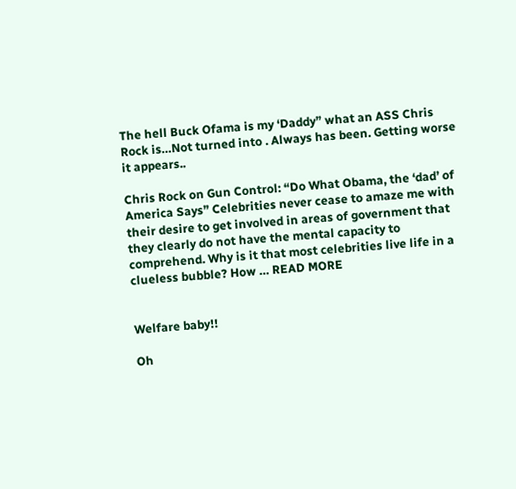The hell Buck Ofama is my ‘Daddy” what an ASS Chris Rock is…Not turned into . Always has been. Getting worse it appears..

Chris Rock on Gun Control: “Do What Obama, the ‘dad’ of America Says” Celebrities never cease to amaze me with their desire to get involved in areas of government that they clearly do not have the mental capacity to comprehend. Why is it that most celebrities live life in a clueless bubble? How … READ MORE


Welfare baby!!

Oh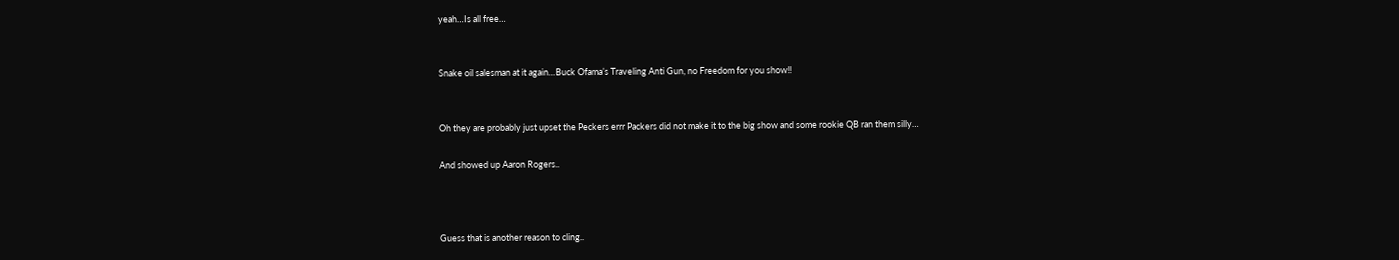yeah…Is all free…


Snake oil salesman at it again…Buck Ofama’s Traveling Anti Gun, no Freedom for you show!!


Oh they are probably just upset the Peckers errr Packers did not make it to the big show and some rookie QB ran them silly…

And showed up Aaron Rogers..



Guess that is another reason to cling..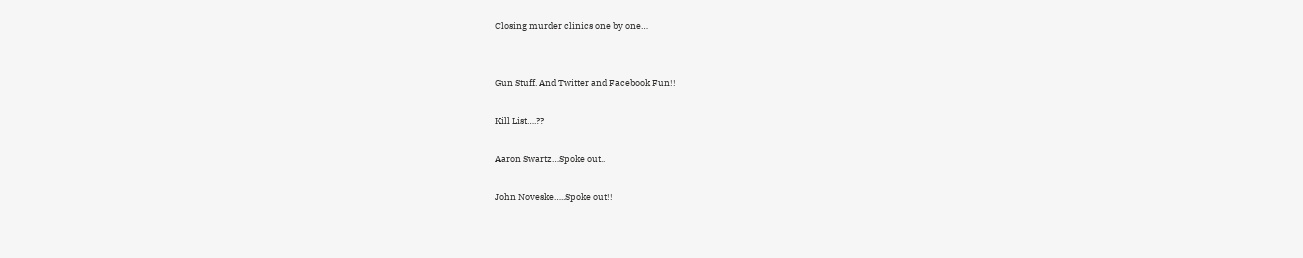Closing murder clinics one by one…


Gun Stuff. And Twitter and Facebook Fun!!

Kill List….??

Aaron Swartz…Spoke out..

John Noveske…..Spoke out!!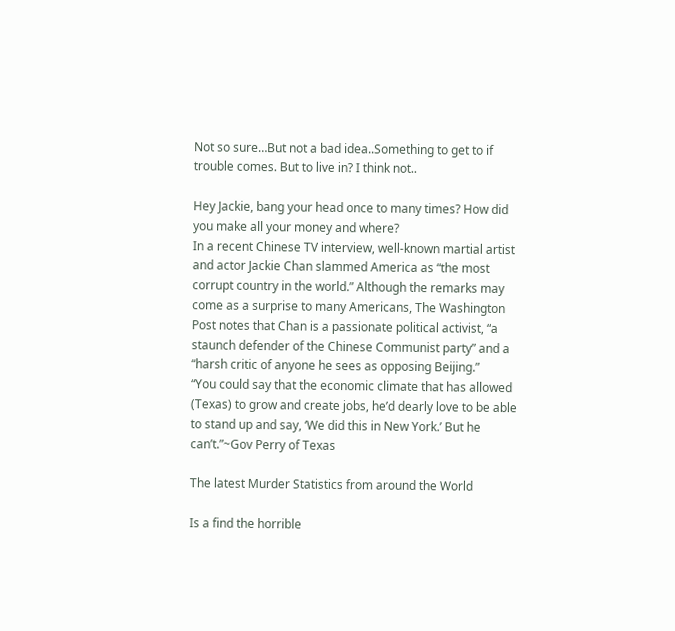Not so sure…But not a bad idea..Something to get to if trouble comes. But to live in? I think not..

Hey Jackie, bang your head once to many times? How did you make all your money and where?
In a recent Chinese TV interview, well-known martial artist and actor Jackie Chan slammed America as “the most corrupt country in the world.” Although the remarks may come as a surprise to many Americans, The Washington Post notes that Chan is a passionate political activist, “a staunch defender of the Chinese Communist party” and a “harsh critic of anyone he sees as opposing Beijing.”
“You could say that the economic climate that has allowed (Texas) to grow and create jobs, he’d dearly love to be able to stand up and say, ‘We did this in New York.’ But he can’t.”~Gov Perry of Texas

The latest Murder Statistics from around the World

Is a find the horrible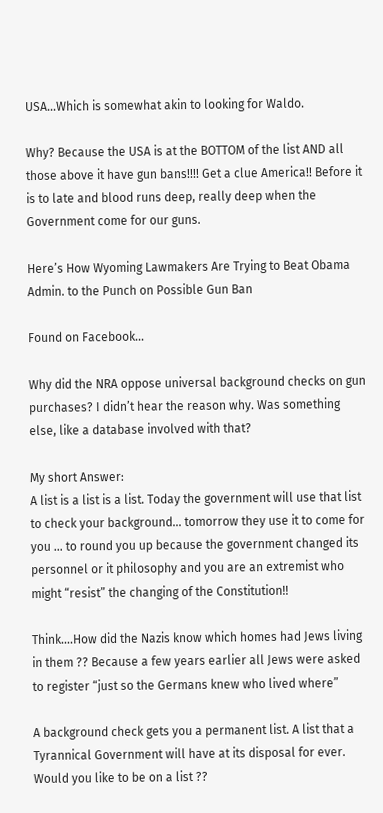USA…Which is somewhat akin to looking for Waldo.

Why? Because the USA is at the BOTTOM of the list AND all those above it have gun bans!!!! Get a clue America!! Before it is to late and blood runs deep, really deep when the Government come for our guns.

Here’s How Wyoming Lawmakers Are Trying to Beat Obama Admin. to the Punch on Possible Gun Ban

Found on Facebook…

Why did the NRA oppose universal background checks on gun purchases? I didn’t hear the reason why. Was something else, like a database involved with that?

My short Answer:
A list is a list is a list. Today the government will use that list to check your background… tomorrow they use it to come for you … to round you up because the government changed its personnel or it philosophy and you are an extremist who might “resist” the changing of the Constitution!!

Think….How did the Nazis know which homes had Jews living in them ?? Because a few years earlier all Jews were asked to register “just so the Germans knew who lived where”

A background check gets you a permanent list. A list that a Tyrannical Government will have at its disposal for ever. Would you like to be on a list ??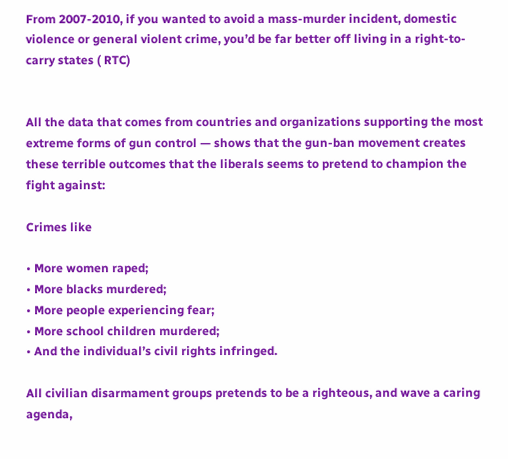From 2007-2010, if you wanted to avoid a mass-murder incident, domestic violence or general violent crime, you’d be far better off living in a right-to-carry states ( RTC)


All the data that comes from countries and organizations supporting the most extreme forms of gun control — shows that the gun-ban movement creates these terrible outcomes that the liberals seems to pretend to champion the fight against:

Crimes like

• More women raped;
• More blacks murdered;
• More people experiencing fear;
• More school children murdered;
• And the individual’s civil rights infringed.

All civilian disarmament groups pretends to be a righteous, and wave a caring agenda,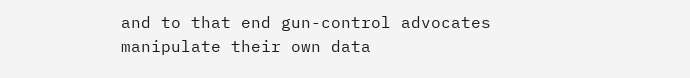and to that end gun-control advocates manipulate their own data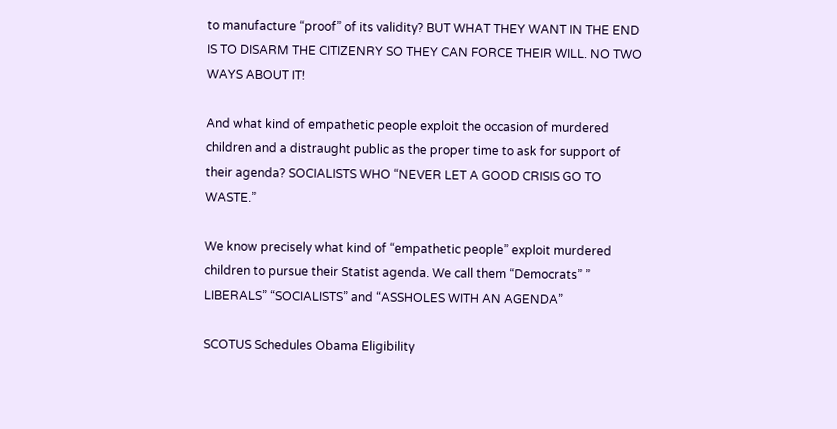to manufacture “proof” of its validity? BUT WHAT THEY WANT IN THE END IS TO DISARM THE CITIZENRY SO THEY CAN FORCE THEIR WILL. NO TWO WAYS ABOUT IT!

And what kind of empathetic people exploit the occasion of murdered children and a distraught public as the proper time to ask for support of their agenda? SOCIALISTS WHO “NEVER LET A GOOD CRISIS GO TO WASTE.”

We know precisely what kind of “empathetic people” exploit murdered children to pursue their Statist agenda. We call them “Democrats” ” LIBERALS” “SOCIALISTS” and “ASSHOLES WITH AN AGENDA”

SCOTUS Schedules Obama Eligibility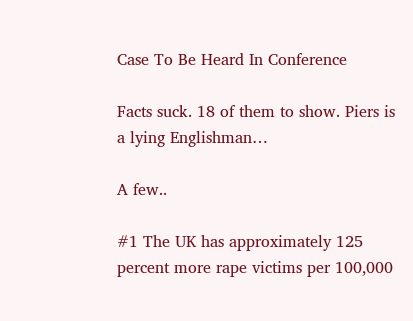Case To Be Heard In Conference

Facts suck. 18 of them to show. Piers is a lying Englishman…

A few..

#1 The UK has approximately 125 percent more rape victims per 100,000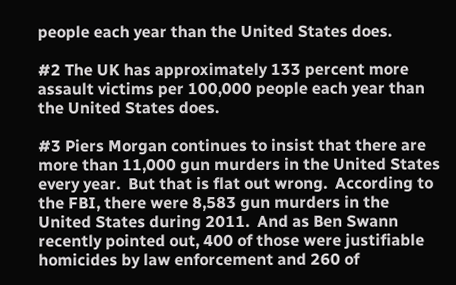people each year than the United States does.

#2 The UK has approximately 133 percent more assault victims per 100,000 people each year than the United States does.

#3 Piers Morgan continues to insist that there are more than 11,000 gun murders in the United States every year.  But that is flat out wrong.  According to the FBI, there were 8,583 gun murders in the United States during 2011.  And as Ben Swann recently pointed out, 400 of those were justifiable homicides by law enforcement and 260 of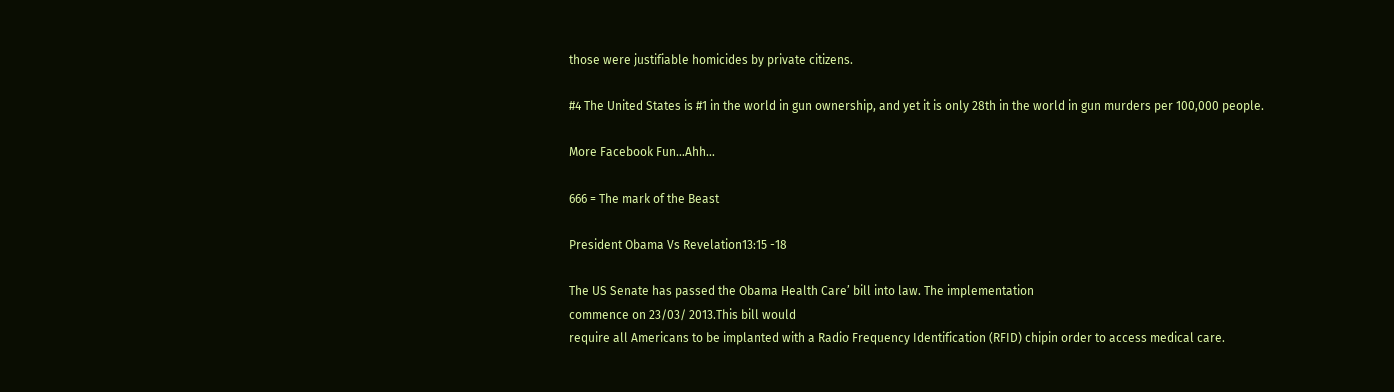those were justifiable homicides by private citizens.

#4 The United States is #1 in the world in gun ownership, and yet it is only 28th in the world in gun murders per 100,000 people.

More Facebook Fun…Ahh…

666 = The mark of the Beast

President Obama Vs Revelation13:15 -18

The US Senate has passed the Obama Health Care’ bill into law. The implementation
commence on 23/03/ 2013.This bill would
require all Americans to be implanted with a Radio Frequency Identification (RFID) chipin order to access medical care.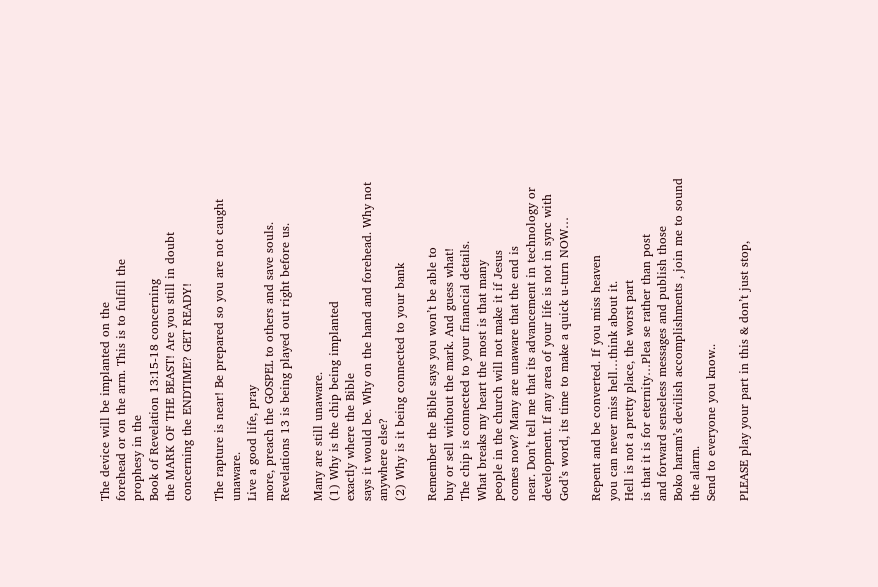The device will be implanted on the
forehead or on the arm. This is to fulfill the
prophesy in the
Book of Revelation 13:15-18 concerning
the MARK OF THE BEAST! Are you still in doubt
concerning the ENDTIME? GET READY!

The rapture is near! Be prepared so you are not caught unaware.
Live a good life, pray
more, preach the GOSPEL to others and save souls.
Revelations 13 is being played out right before us.

Many are still unaware.
(1) Why is the chip being implanted
exactly where the Bible
says it would be. Why on the hand and forehead. Why not anywhere else?
(2) Why is it being connected to your bank

Remember the Bible says you won’t be able to
buy or sell without the mark. And guess what!
The chip is connected to your financial details.
What breaks my heart the most is that many
people in the church will not make it if Jesus
comes now? Many are unaware that the end is
near. Don’t tell me that its advancement in technology or development. If any area of your life is not in sync with God’s word, its time to make a quick u-turn NOW…

Repent and be converted. If you miss heaven
you can never miss hell…think about it.
Hell is not a pretty place, the worst part
is that it is for eternity…Plea se rather than post
and forward senseless messages and publish those
Boko haram’s devilish accomplishments , join me to sound the alarm.
Send to everyone you know..

PLEASE play your part in this & don’t just stop,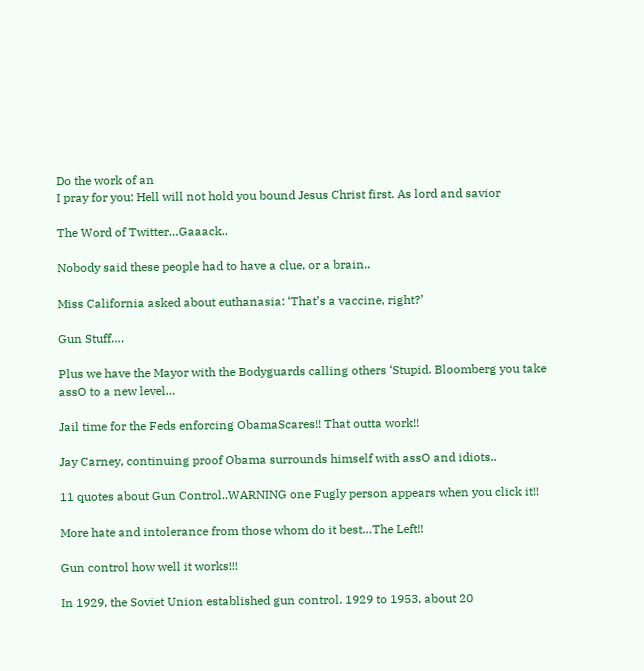Do the work of an
I pray for you: Hell will not hold you bound Jesus Christ first. As lord and savior

The Word of Twitter…Gaaack..

Nobody said these people had to have a clue, or a brain..

Miss California asked about euthanasia: ‘That’s a vaccine, right?’

Gun Stuff….

Plus we have the Mayor with the Bodyguards calling others ‘Stupid. Bloomberg you take assO to a new level…

Jail time for the Feds enforcing ObamaScares!! That outta work!!

Jay Carney, continuing proof Obama surrounds himself with assO and idiots..

11 quotes about Gun Control..WARNING one Fugly person appears when you click it!!

More hate and intolerance from those whom do it best…The Left!!

Gun control how well it works!!!

In 1929, the Soviet Union established gun control. 1929 to 1953, about 20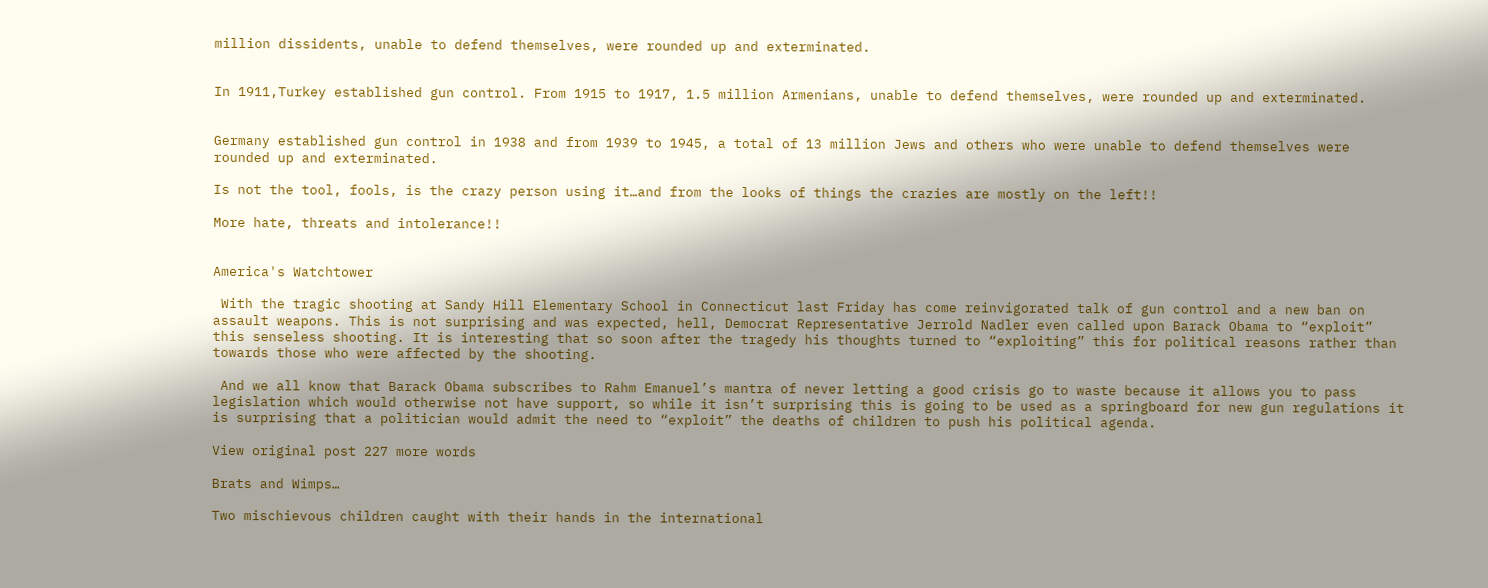million dissidents, unable to defend themselves, were rounded up and exterminated.


In 1911,Turkey established gun control. From 1915 to 1917, 1.5 million Armenians, unable to defend themselves, were rounded up and exterminated.


Germany established gun control in 1938 and from 1939 to 1945, a total of 13 million Jews and others who were unable to defend themselves were rounded up and exterminated.

Is not the tool, fools, is the crazy person using it…and from the looks of things the crazies are mostly on the left!!

More hate, threats and intolerance!!


America's Watchtower

 With the tragic shooting at Sandy Hill Elementary School in Connecticut last Friday has come reinvigorated talk of gun control and a new ban on assault weapons. This is not surprising and was expected, hell, Democrat Representative Jerrold Nadler even called upon Barack Obama to “exploit” this senseless shooting. It is interesting that so soon after the tragedy his thoughts turned to “exploiting” this for political reasons rather than towards those who were affected by the shooting.

 And we all know that Barack Obama subscribes to Rahm Emanuel’s mantra of never letting a good crisis go to waste because it allows you to pass legislation which would otherwise not have support, so while it isn’t surprising this is going to be used as a springboard for new gun regulations it is surprising that a politician would admit the need to “exploit” the deaths of children to push his political agenda.

View original post 227 more words

Brats and Wimps…

Two mischievous children caught with their hands in the international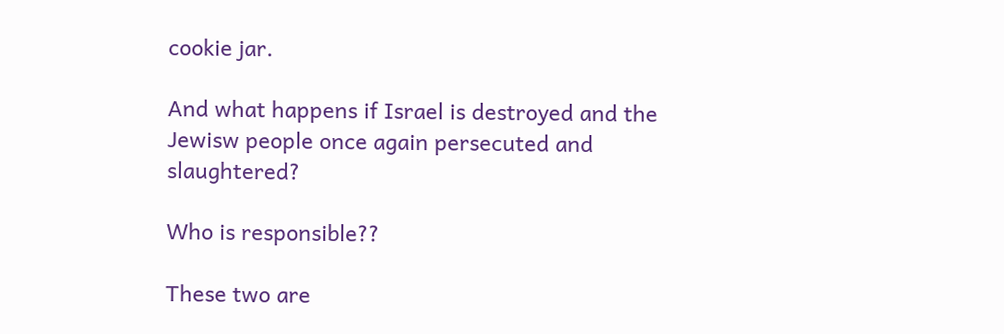cookie jar.

And what happens if Israel is destroyed and the Jewisw people once again persecuted and slaughtered?

Who is responsible??

These two are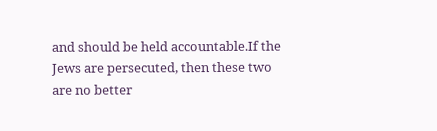and should be held accountable.If the Jews are persecuted, then these two are no better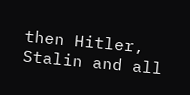then Hitler, Stalin and all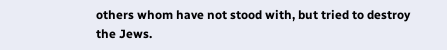others whom have not stood with, but tried to destroy the Jews.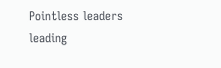Pointless leaders leading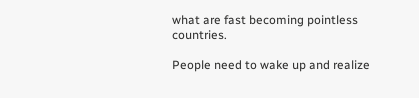what are fast becoming pointless countries.

People need to wake up and realize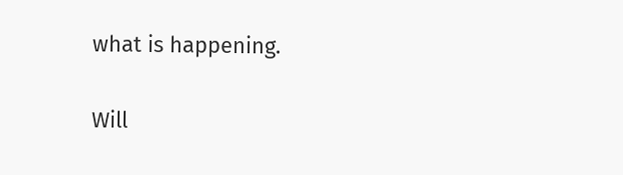what is happening.

Will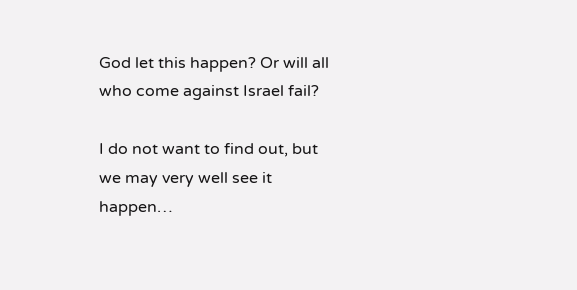God let this happen? Or will all who come against Israel fail?

I do not want to find out, but we may very well see it happen…